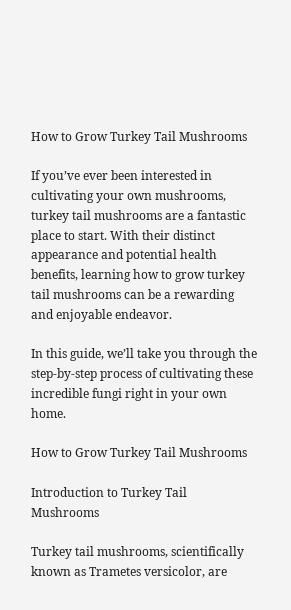How to Grow Turkey Tail Mushrooms

If you’ve ever been interested in cultivating your own mushrooms, turkey tail mushrooms are a fantastic place to start. With their distinct appearance and potential health benefits, learning how to grow turkey tail mushrooms can be a rewarding and enjoyable endeavor.

In this guide, we’ll take you through the step-by-step process of cultivating these incredible fungi right in your own home.

How to Grow Turkey Tail Mushrooms

Introduction to Turkey Tail Mushrooms

Turkey tail mushrooms, scientifically known as Trametes versicolor, are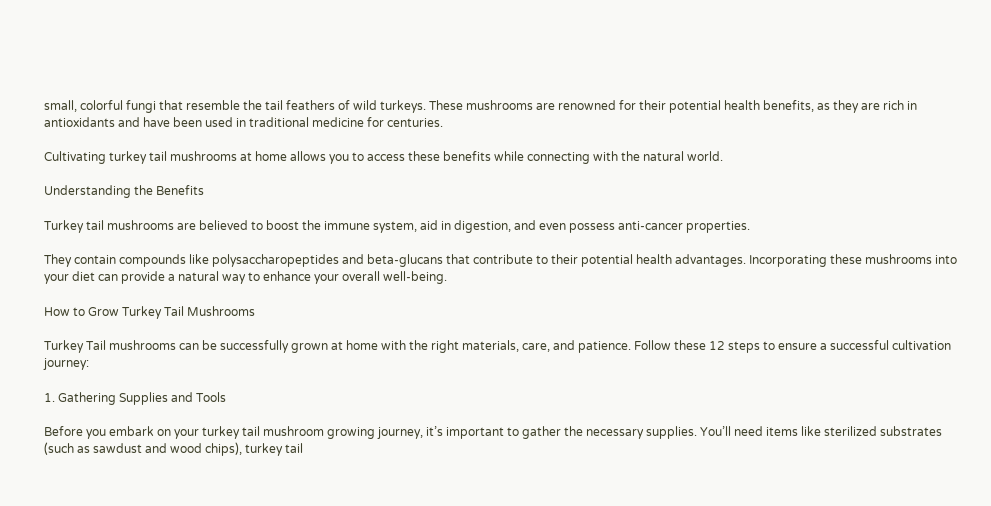small, colorful fungi that resemble the tail feathers of wild turkeys. These mushrooms are renowned for their potential health benefits, as they are rich in antioxidants and have been used in traditional medicine for centuries.

Cultivating turkey tail mushrooms at home allows you to access these benefits while connecting with the natural world.

Understanding the Benefits

Turkey tail mushrooms are believed to boost the immune system, aid in digestion, and even possess anti-cancer properties.

They contain compounds like polysaccharopeptides and beta-glucans that contribute to their potential health advantages. Incorporating these mushrooms into your diet can provide a natural way to enhance your overall well-being.

How to Grow Turkey Tail Mushrooms

Turkey Tail mushrooms can be successfully grown at home with the right materials, care, and patience. Follow these 12 steps to ensure a successful cultivation journey:

1. Gathering Supplies and Tools

Before you embark on your turkey tail mushroom growing journey, it’s important to gather the necessary supplies. You’ll need items like sterilized substrates (such as sawdust and wood chips), turkey tail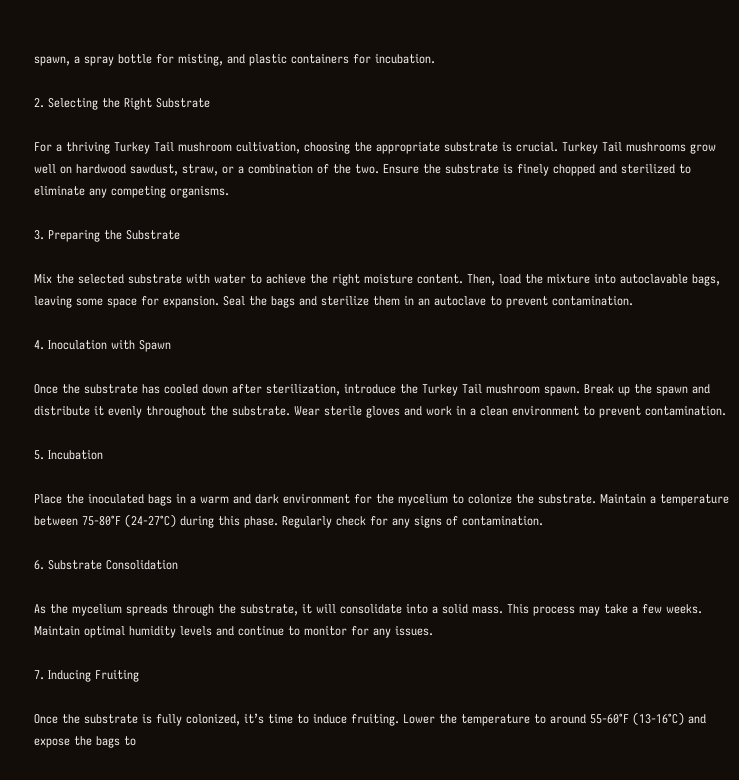spawn, a spray bottle for misting, and plastic containers for incubation.

2. Selecting the Right Substrate

For a thriving Turkey Tail mushroom cultivation, choosing the appropriate substrate is crucial. Turkey Tail mushrooms grow well on hardwood sawdust, straw, or a combination of the two. Ensure the substrate is finely chopped and sterilized to eliminate any competing organisms.

3. Preparing the Substrate

Mix the selected substrate with water to achieve the right moisture content. Then, load the mixture into autoclavable bags, leaving some space for expansion. Seal the bags and sterilize them in an autoclave to prevent contamination.

4. Inoculation with Spawn

Once the substrate has cooled down after sterilization, introduce the Turkey Tail mushroom spawn. Break up the spawn and distribute it evenly throughout the substrate. Wear sterile gloves and work in a clean environment to prevent contamination.

5. Incubation

Place the inoculated bags in a warm and dark environment for the mycelium to colonize the substrate. Maintain a temperature between 75-80°F (24-27°C) during this phase. Regularly check for any signs of contamination.

6. Substrate Consolidation

As the mycelium spreads through the substrate, it will consolidate into a solid mass. This process may take a few weeks. Maintain optimal humidity levels and continue to monitor for any issues.

7. Inducing Fruiting

Once the substrate is fully colonized, it’s time to induce fruiting. Lower the temperature to around 55-60°F (13-16°C) and expose the bags to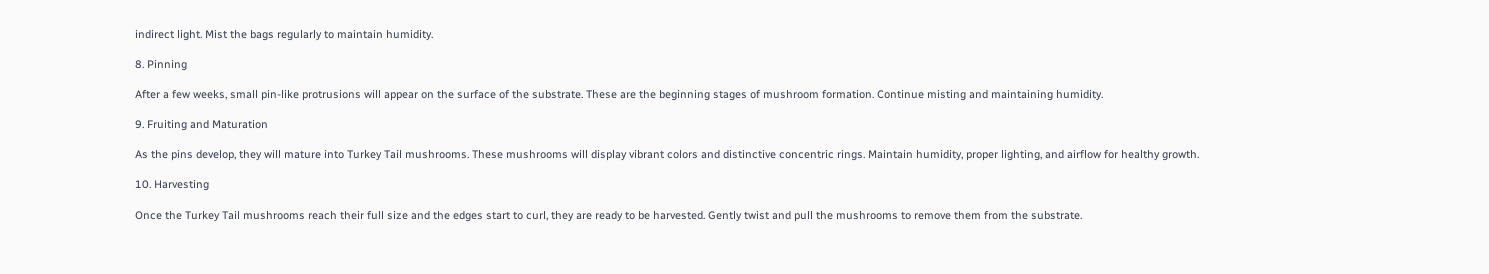indirect light. Mist the bags regularly to maintain humidity.

8. Pinning

After a few weeks, small pin-like protrusions will appear on the surface of the substrate. These are the beginning stages of mushroom formation. Continue misting and maintaining humidity.

9. Fruiting and Maturation

As the pins develop, they will mature into Turkey Tail mushrooms. These mushrooms will display vibrant colors and distinctive concentric rings. Maintain humidity, proper lighting, and airflow for healthy growth.

10. Harvesting

Once the Turkey Tail mushrooms reach their full size and the edges start to curl, they are ready to be harvested. Gently twist and pull the mushrooms to remove them from the substrate.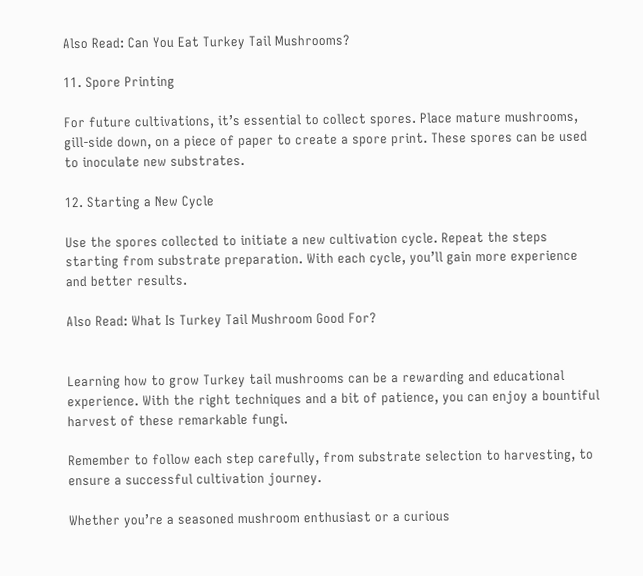Also Read: Can You Eat Turkey Tail Mushrooms?

11. Spore Printing

For future cultivations, it’s essential to collect spores. Place mature mushrooms, gill-side down, on a piece of paper to create a spore print. These spores can be used to inoculate new substrates.

12. Starting a New Cycle

Use the spores collected to initiate a new cultivation cycle. Repeat the steps starting from substrate preparation. With each cycle, you’ll gain more experience and better results.

Also Read: What Is Turkey Tail Mushroom Good For?


Learning how to grow Turkey tail mushrooms can be a rewarding and educational experience. With the right techniques and a bit of patience, you can enjoy a bountiful harvest of these remarkable fungi.

Remember to follow each step carefully, from substrate selection to harvesting, to ensure a successful cultivation journey.

Whether you’re a seasoned mushroom enthusiast or a curious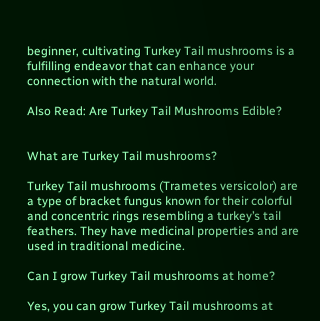beginner, cultivating Turkey Tail mushrooms is a fulfilling endeavor that can enhance your connection with the natural world.

Also Read: Are Turkey Tail Mushrooms Edible?


What are Turkey Tail mushrooms?

Turkey Tail mushrooms (Trametes versicolor) are a type of bracket fungus known for their colorful and concentric rings resembling a turkey’s tail feathers. They have medicinal properties and are used in traditional medicine.

Can I grow Turkey Tail mushrooms at home?

Yes, you can grow Turkey Tail mushrooms at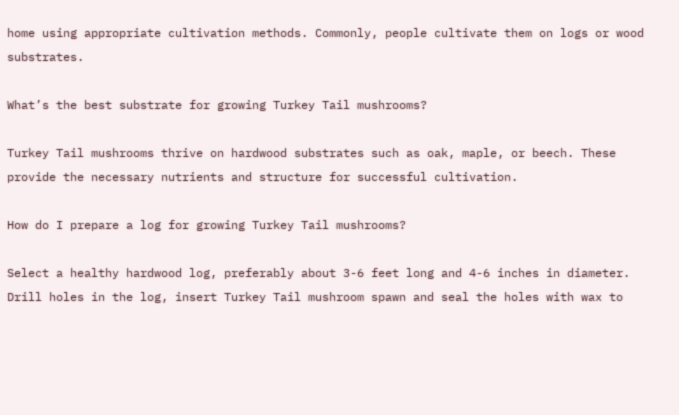home using appropriate cultivation methods. Commonly, people cultivate them on logs or wood substrates.

What’s the best substrate for growing Turkey Tail mushrooms?

Turkey Tail mushrooms thrive on hardwood substrates such as oak, maple, or beech. These provide the necessary nutrients and structure for successful cultivation.

How do I prepare a log for growing Turkey Tail mushrooms?

Select a healthy hardwood log, preferably about 3-6 feet long and 4-6 inches in diameter. Drill holes in the log, insert Turkey Tail mushroom spawn and seal the holes with wax to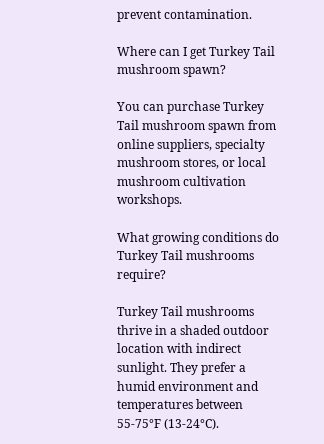prevent contamination.

Where can I get Turkey Tail mushroom spawn?

You can purchase Turkey Tail mushroom spawn from online suppliers, specialty mushroom stores, or local mushroom cultivation workshops.

What growing conditions do Turkey Tail mushrooms require?

Turkey Tail mushrooms thrive in a shaded outdoor location with indirect sunlight. They prefer a humid environment and temperatures between 55-75°F (13-24°C).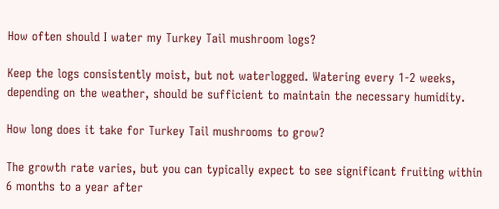How often should I water my Turkey Tail mushroom logs?

Keep the logs consistently moist, but not waterlogged. Watering every 1-2 weeks, depending on the weather, should be sufficient to maintain the necessary humidity.

How long does it take for Turkey Tail mushrooms to grow?

The growth rate varies, but you can typically expect to see significant fruiting within 6 months to a year after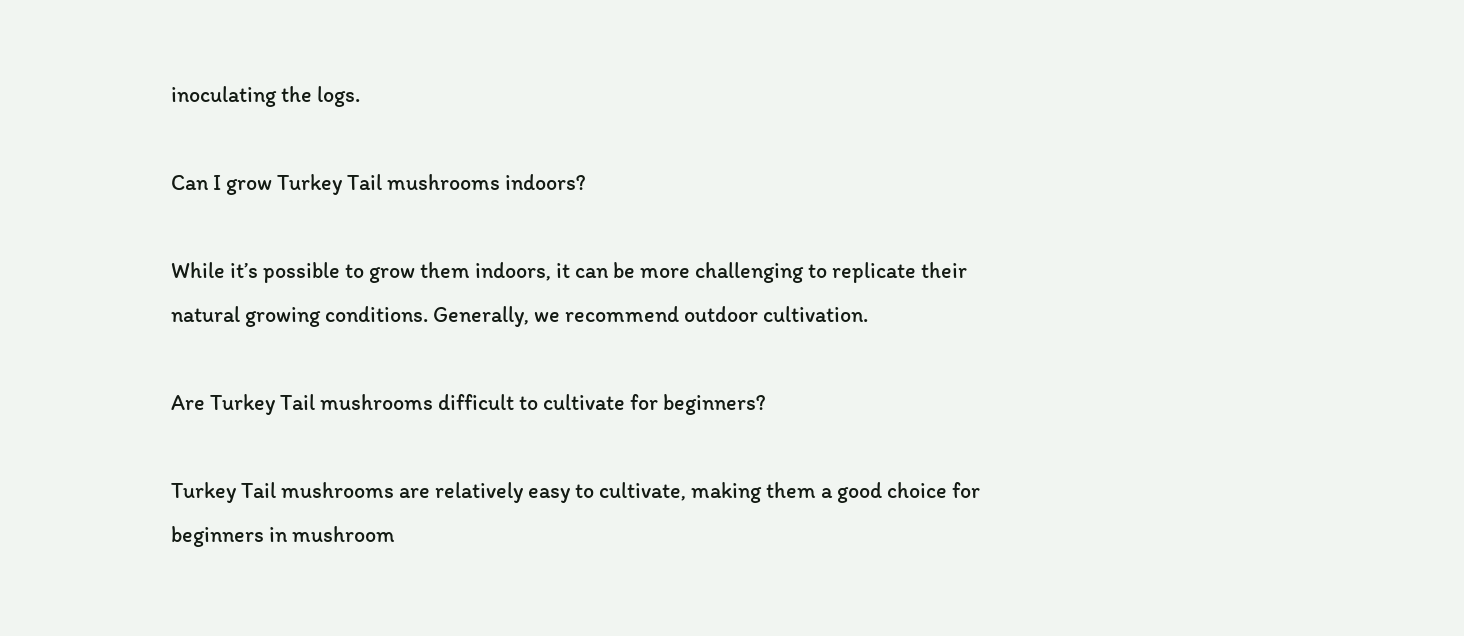inoculating the logs.

Can I grow Turkey Tail mushrooms indoors?

While it’s possible to grow them indoors, it can be more challenging to replicate their natural growing conditions. Generally, we recommend outdoor cultivation.

Are Turkey Tail mushrooms difficult to cultivate for beginners?

Turkey Tail mushrooms are relatively easy to cultivate, making them a good choice for beginners in mushroom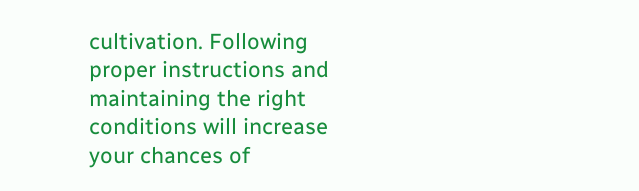cultivation. Following proper instructions and maintaining the right conditions will increase your chances of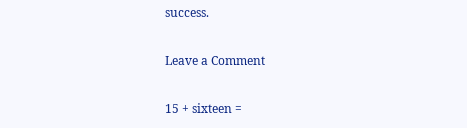success.

Leave a Comment

15 + sixteen =